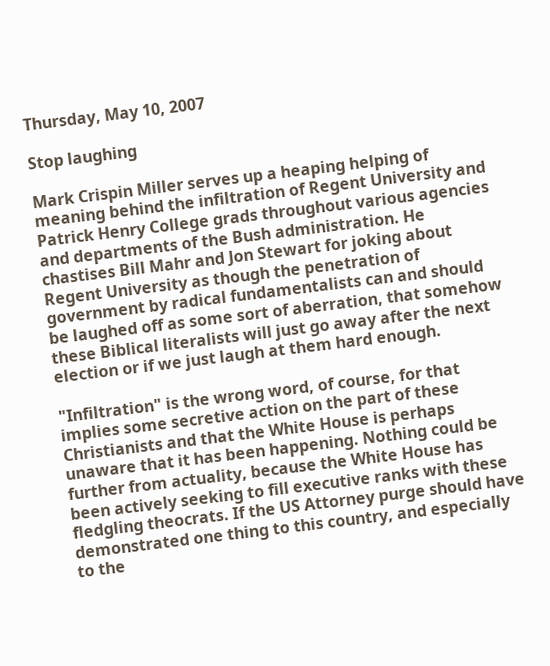Thursday, May 10, 2007

Stop laughing

Mark Crispin Miller serves up a heaping helping of meaning behind the infiltration of Regent University and Patrick Henry College grads throughout various agencies and departments of the Bush administration. He chastises Bill Mahr and Jon Stewart for joking about Regent University as though the penetration of government by radical fundamentalists can and should be laughed off as some sort of aberration, that somehow these Biblical literalists will just go away after the next election or if we just laugh at them hard enough.

"Infiltration" is the wrong word, of course, for that implies some secretive action on the part of these Christianists and that the White House is perhaps unaware that it has been happening. Nothing could be further from actuality, because the White House has been actively seeking to fill executive ranks with these fledgling theocrats. If the US Attorney purge should have demonstrated one thing to this country, and especially to the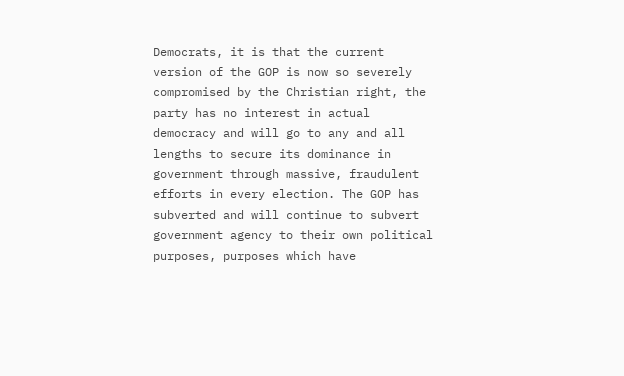Democrats, it is that the current version of the GOP is now so severely compromised by the Christian right, the party has no interest in actual democracy and will go to any and all lengths to secure its dominance in government through massive, fraudulent efforts in every election. The GOP has subverted and will continue to subvert government agency to their own political purposes, purposes which have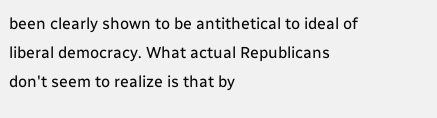been clearly shown to be antithetical to ideal of liberal democracy. What actual Republicans don't seem to realize is that by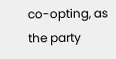co-opting, as the party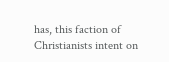has, this faction of Christianists intent on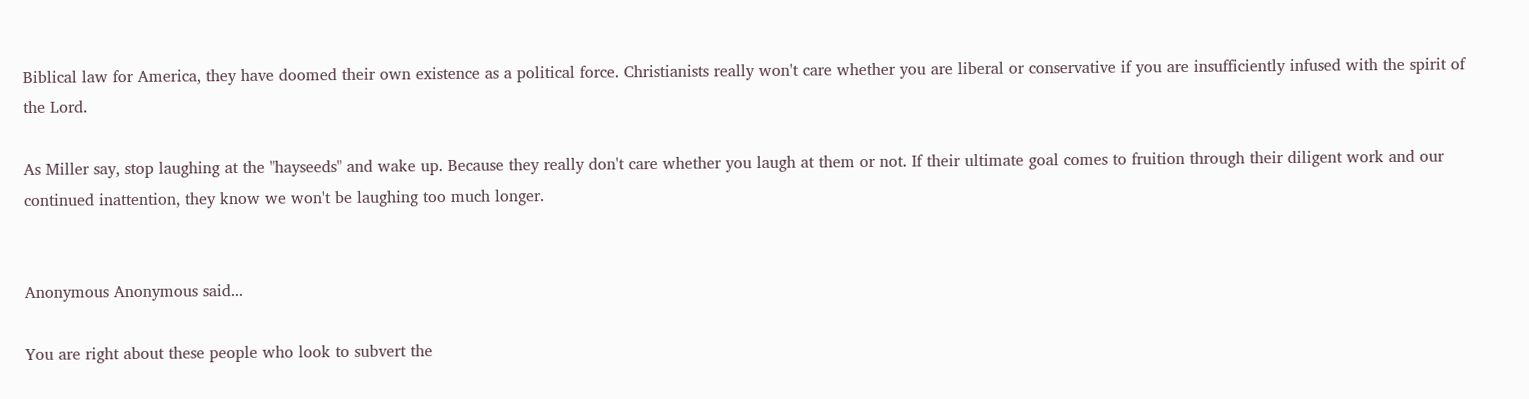Biblical law for America, they have doomed their own existence as a political force. Christianists really won't care whether you are liberal or conservative if you are insufficiently infused with the spirit of the Lord.

As Miller say, stop laughing at the "hayseeds" and wake up. Because they really don't care whether you laugh at them or not. If their ultimate goal comes to fruition through their diligent work and our continued inattention, they know we won't be laughing too much longer.


Anonymous Anonymous said...

You are right about these people who look to subvert the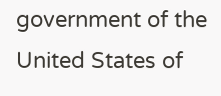government of the United States of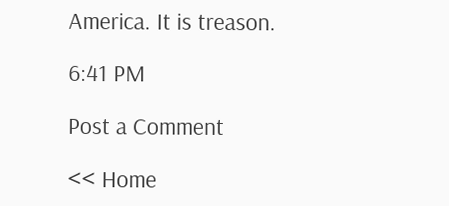America. It is treason.

6:41 PM

Post a Comment

<< Home